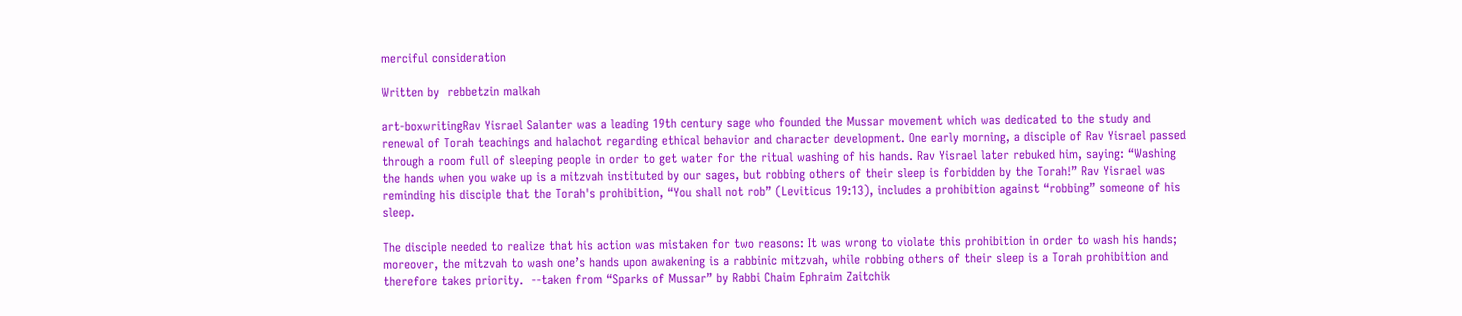merciful consideration

Written by  rebbetzin malkah

art-boxwritingRav Yisrael Salanter was a leading 19th century sage who founded the Mussar movement which was dedicated to the study and renewal of Torah teachings and halachot regarding ethical behavior and character development. One early morning, a disciple of Rav Yisrael passed through a room full of sleeping people in order to get water for the ritual washing of his hands. Rav Yisrael later rebuked him, saying: “Washing the hands when you wake up is a mitzvah instituted by our sages, but robbing others of their sleep is forbidden by the Torah!” Rav Yisrael was reminding his disciple that the Torah's prohibition, “You shall not rob” (Leviticus 19:13), includes a prohibition against “robbing” someone of his sleep.

The disciple needed to realize that his action was mistaken for two reasons: It was wrong to violate this prohibition in order to wash his hands; moreover, the mitzvah to wash one’s hands upon awakening is a rabbinic mitzvah, while robbing others of their sleep is a Torah prohibition and therefore takes priority.  --taken from “Sparks of Mussar” by Rabbi Chaim Ephraim Zaitchik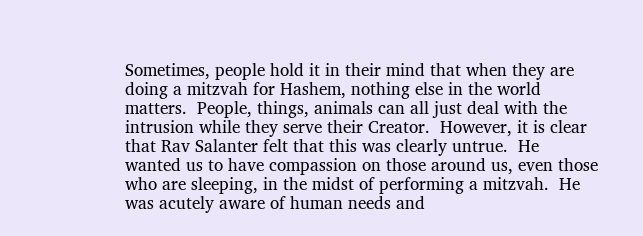Sometimes, people hold it in their mind that when they are doing a mitzvah for Hashem, nothing else in the world matters.  People, things, animals can all just deal with the intrusion while they serve their Creator.  However, it is clear that Rav Salanter felt that this was clearly untrue.  He wanted us to have compassion on those around us, even those who are sleeping, in the midst of performing a mitzvah.  He was acutely aware of human needs and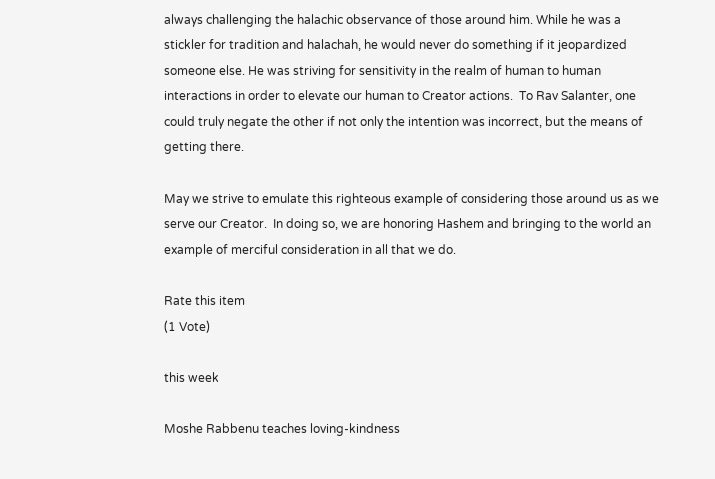always challenging the halachic observance of those around him. While he was a stickler for tradition and halachah, he would never do something if it jeopardized someone else. He was striving for sensitivity in the realm of human to human interactions in order to elevate our human to Creator actions.  To Rav Salanter, one could truly negate the other if not only the intention was incorrect, but the means of getting there.

May we strive to emulate this righteous example of considering those around us as we serve our Creator.  In doing so, we are honoring Hashem and bringing to the world an example of merciful consideration in all that we do.

Rate this item
(1 Vote)

this week

Moshe Rabbenu teaches loving-kindness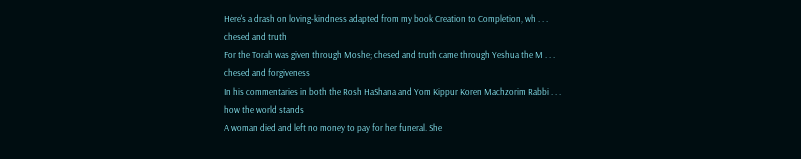Here's a drash on loving-kindness adapted from my book Creation to Completion, wh . . .
chesed and truth
For the Torah was given through Moshe; chesed and truth came through Yeshua the M . . .
chesed and forgiveness
In his commentaries in both the Rosh HaShana and Yom Kippur Koren Machzorim Rabbi . . .
how the world stands
A woman died and left no money to pay for her funeral. She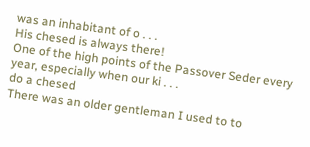was an inhabitant of o . . .
His chesed is always there!
One of the high points of the Passover Seder every year, especially when our ki . . .
do a chesed
There was an older gentleman I used to to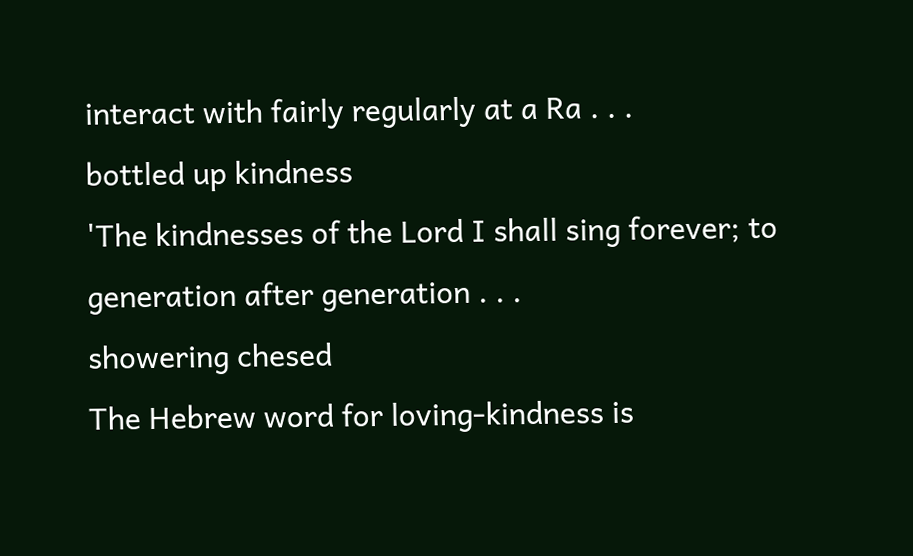interact with fairly regularly at a Ra . . .
bottled up kindness
'The kindnesses of the Lord I shall sing forever; to generation after generation . . .
showering chesed
The Hebrew word for loving-kindness is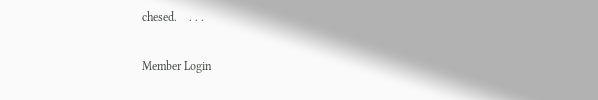chesed.    . . .

Member Login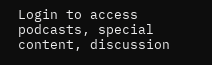Login to access podcasts, special content, discussion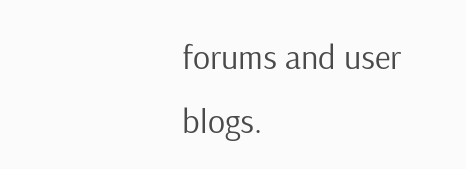forums and user blogs.